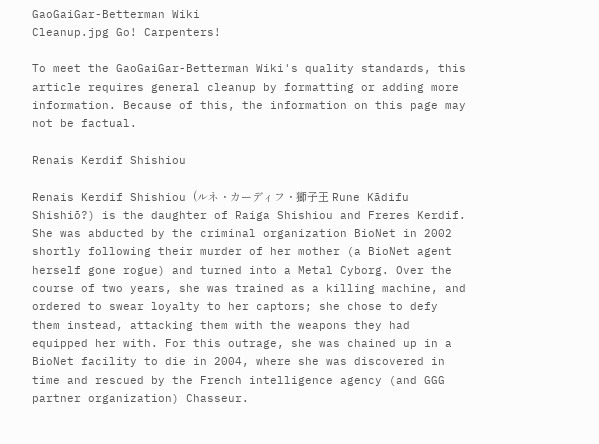GaoGaiGar-Betterman Wiki
Cleanup.jpg Go! Carpenters!

To meet the GaoGaiGar-Betterman Wiki's quality standards, this article requires general cleanup by formatting or adding more information. Because of this, the information on this page may not be factual.

Renais Kerdif Shishiou

Renais Kerdif Shishiou (ルネ・カーディフ・獅子王 Rune Kādifu Shishiō?) is the daughter of Raiga Shishiou and Freres Kerdif. She was abducted by the criminal organization BioNet in 2002 shortly following their murder of her mother (a BioNet agent herself gone rogue) and turned into a Metal Cyborg. Over the course of two years, she was trained as a killing machine, and ordered to swear loyalty to her captors; she chose to defy them instead, attacking them with the weapons they had equipped her with. For this outrage, she was chained up in a BioNet facility to die in 2004, where she was discovered in time and rescued by the French intelligence agency (and GGG partner organization) Chasseur.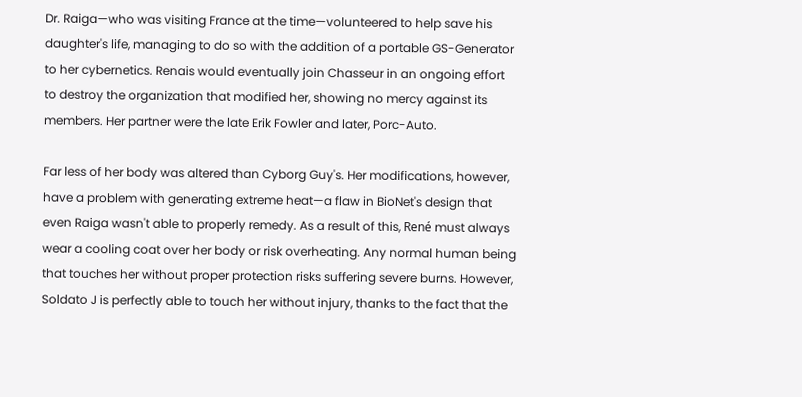Dr. Raiga—who was visiting France at the time—volunteered to help save his daughter's life, managing to do so with the addition of a portable GS-Generator to her cybernetics. Renais would eventually join Chasseur in an ongoing effort to destroy the organization that modified her, showing no mercy against its members. Her partner were the late Erik Fowler and later, Porc-Auto.

Far less of her body was altered than Cyborg Guy's. Her modifications, however, have a problem with generating extreme heat—a flaw in BioNet's design that even Raiga wasn't able to properly remedy. As a result of this, René must always wear a cooling coat over her body or risk overheating. Any normal human being that touches her without proper protection risks suffering severe burns. However, Soldato J is perfectly able to touch her without injury, thanks to the fact that the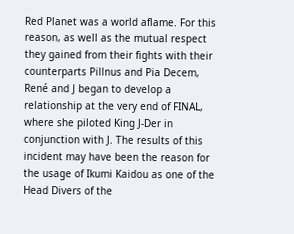Red Planet was a world aflame. For this reason, as well as the mutual respect they gained from their fights with their counterparts Pillnus and Pia Decem, René and J began to develop a relationship at the very end of FINAL, where she piloted King J-Der in conjunction with J. The results of this incident may have been the reason for the usage of Ikumi Kaidou as one of the Head Divers of the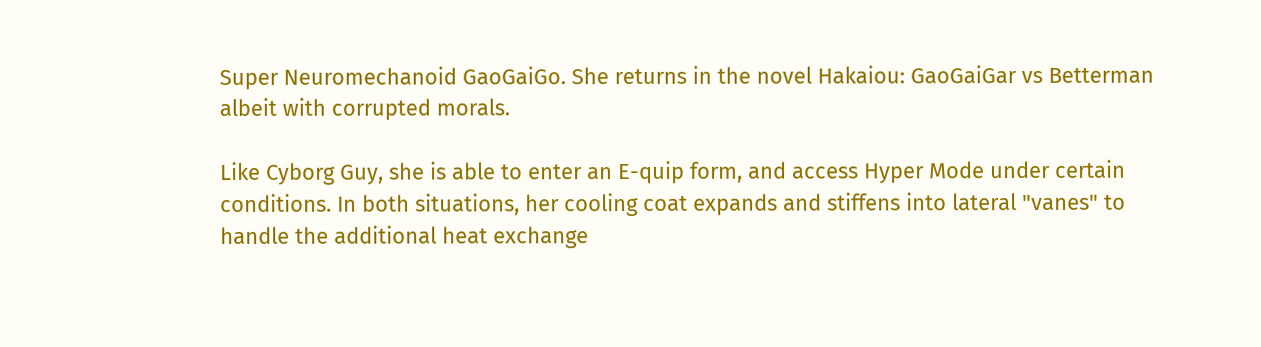Super Neuromechanoid GaoGaiGo. She returns in the novel Hakaiou: GaoGaiGar vs Betterman albeit with corrupted morals.

Like Cyborg Guy, she is able to enter an E-quip form, and access Hyper Mode under certain conditions. In both situations, her cooling coat expands and stiffens into lateral "vanes" to handle the additional heat exchange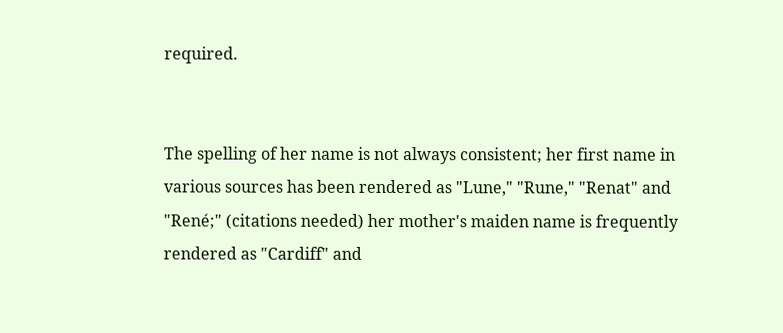required.


The spelling of her name is not always consistent; her first name in various sources has been rendered as "Lune," "Rune," "Renat" and "René;" (citations needed) her mother's maiden name is frequently rendered as "Cardiff" and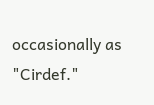occasionally as "Cirdef."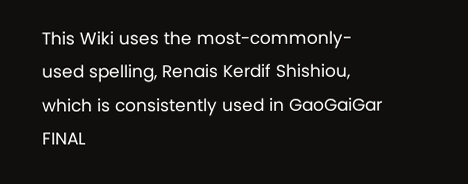This Wiki uses the most-commonly-used spelling, Renais Kerdif Shishiou, which is consistently used in GaoGaiGar FINAL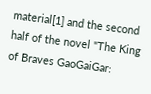material[1] and the second half of the novel "The King of Braves GaoGaiGar: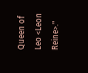Queen of Leo <Leon Reine>."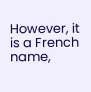However, it is a French name,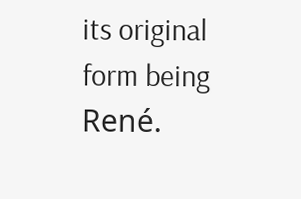its original form being René.